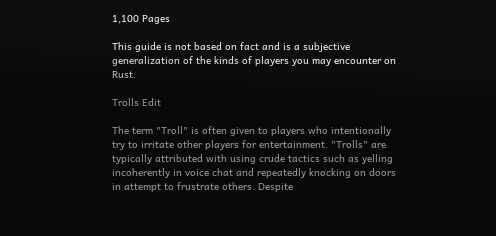1,100 Pages

This guide is not based on fact and is a subjective generalization of the kinds of players you may encounter on Rust.

Trolls Edit

The term "Troll" is often given to players who intentionally try to irritate other players for entertainment. "Trolls" are typically attributed with using crude tactics such as yelling incoherently in voice chat and repeatedly knocking on doors in attempt to frustrate others. Despite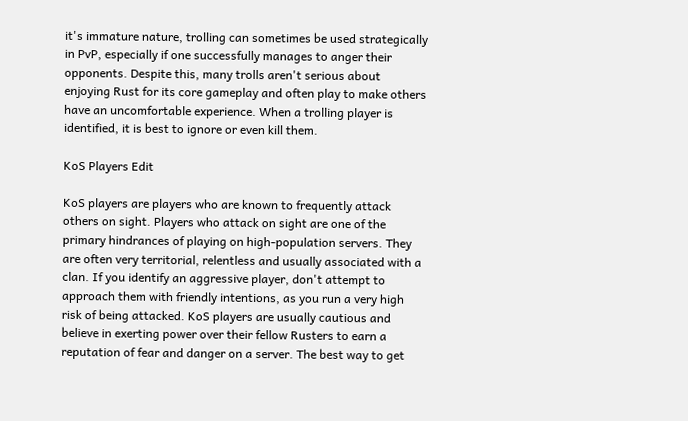it's immature nature, trolling can sometimes be used strategically in PvP, especially if one successfully manages to anger their opponents. Despite this, many trolls aren't serious about enjoying Rust for its core gameplay and often play to make others have an uncomfortable experience. When a trolling player is identified, it is best to ignore or even kill them.

KoS Players Edit

KoS players are players who are known to frequently attack others on sight. Players who attack on sight are one of the primary hindrances of playing on high-population servers. They are often very territorial, relentless and usually associated with a clan. If you identify an aggressive player, don't attempt to approach them with friendly intentions, as you run a very high risk of being attacked. KoS players are usually cautious and believe in exerting power over their fellow Rusters to earn a reputation of fear and danger on a server. The best way to get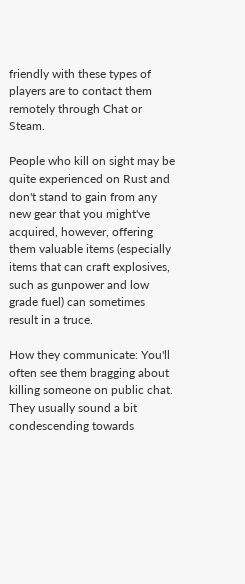friendly with these types of players are to contact them remotely through Chat or Steam.

People who kill on sight may be quite experienced on Rust and don't stand to gain from any new gear that you might've acquired, however, offering them valuable items (especially items that can craft explosives, such as gunpower and low grade fuel) can sometimes result in a truce.

How they communicate: You'll often see them bragging about killing someone on public chat. They usually sound a bit condescending towards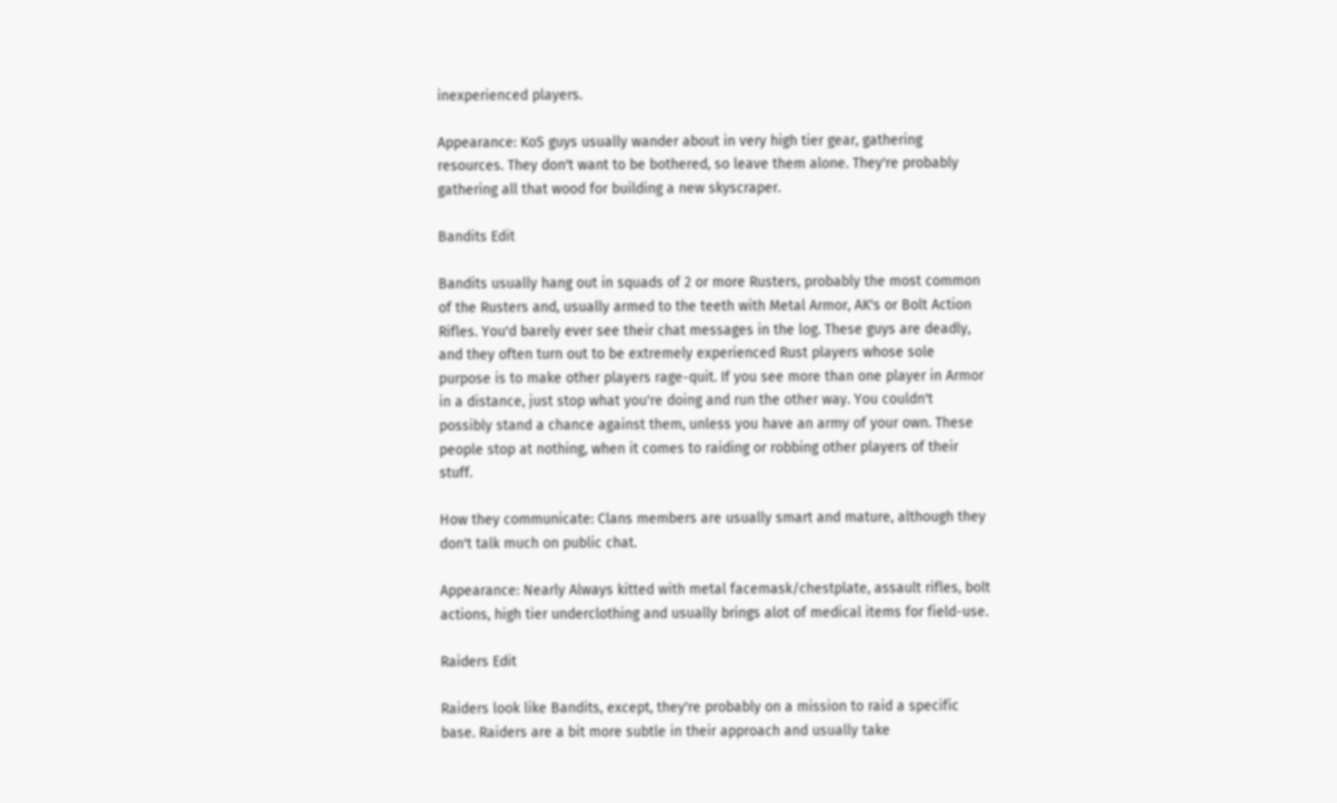inexperienced players.

Appearance: KoS guys usually wander about in very high tier gear, gathering resources. They don't want to be bothered, so leave them alone. They're probably gathering all that wood for building a new skyscraper.

Bandits Edit

Bandits usually hang out in squads of 2 or more Rusters, probably the most common of the Rusters and, usually armed to the teeth with Metal Armor, AK's or Bolt Action Rifles. You'd barely ever see their chat messages in the log. These guys are deadly, and they often turn out to be extremely experienced Rust players whose sole purpose is to make other players rage-quit. If you see more than one player in Armor in a distance, just stop what you're doing and run the other way. You couldn't possibly stand a chance against them, unless you have an army of your own. These people stop at nothing, when it comes to raiding or robbing other players of their stuff.

How they communicate: Clans members are usually smart and mature, although they don't talk much on public chat.

Appearance: Nearly Always kitted with metal facemask/chestplate, assault rifles, bolt actions, high tier underclothing and usually brings alot of medical items for field-use.

Raiders Edit

Raiders look like Bandits, except, they're probably on a mission to raid a specific base. Raiders are a bit more subtle in their approach and usually take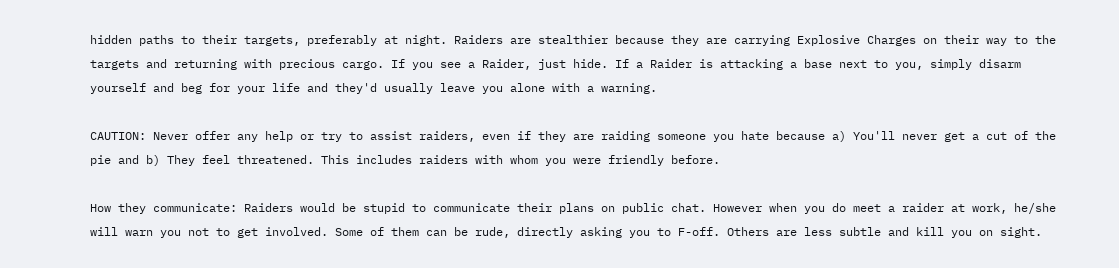hidden paths to their targets, preferably at night. Raiders are stealthier because they are carrying Explosive Charges on their way to the targets and returning with precious cargo. If you see a Raider, just hide. If a Raider is attacking a base next to you, simply disarm yourself and beg for your life and they'd usually leave you alone with a warning.

CAUTION: Never offer any help or try to assist raiders, even if they are raiding someone you hate because a) You'll never get a cut of the pie and b) They feel threatened. This includes raiders with whom you were friendly before.

How they communicate: Raiders would be stupid to communicate their plans on public chat. However when you do meet a raider at work, he/she will warn you not to get involved. Some of them can be rude, directly asking you to F-off. Others are less subtle and kill you on sight.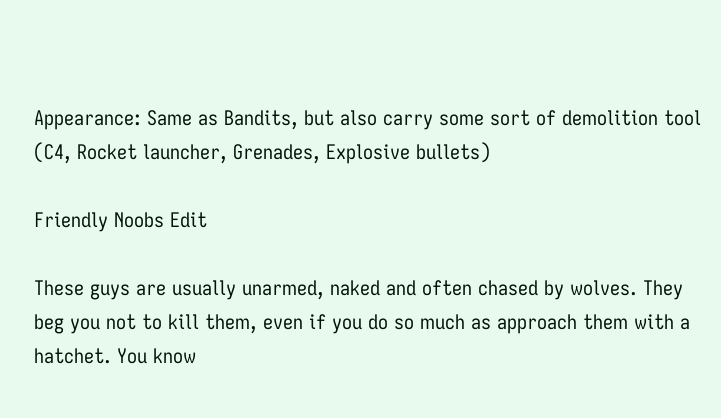Appearance: Same as Bandits, but also carry some sort of demolition tool (C4, Rocket launcher, Grenades, Explosive bullets)

Friendly Noobs Edit

These guys are usually unarmed, naked and often chased by wolves. They beg you not to kill them, even if you do so much as approach them with a hatchet. You know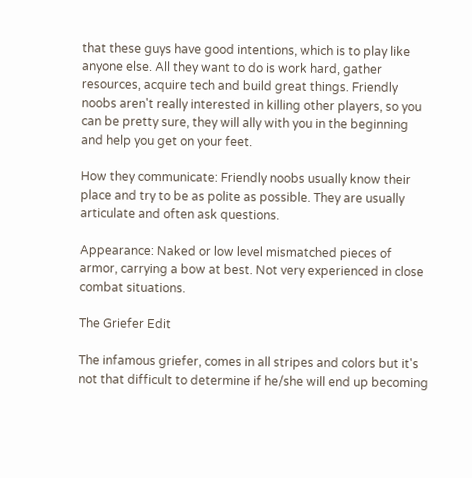that these guys have good intentions, which is to play like anyone else. All they want to do is work hard, gather resources, acquire tech and build great things. Friendly noobs aren't really interested in killing other players, so you can be pretty sure, they will ally with you in the beginning and help you get on your feet.

How they communicate: Friendly noobs usually know their place and try to be as polite as possible. They are usually articulate and often ask questions.

Appearance: Naked or low level mismatched pieces of armor, carrying a bow at best. Not very experienced in close combat situations.

The Griefer Edit

The infamous griefer, comes in all stripes and colors but it's not that difficult to determine if he/she will end up becoming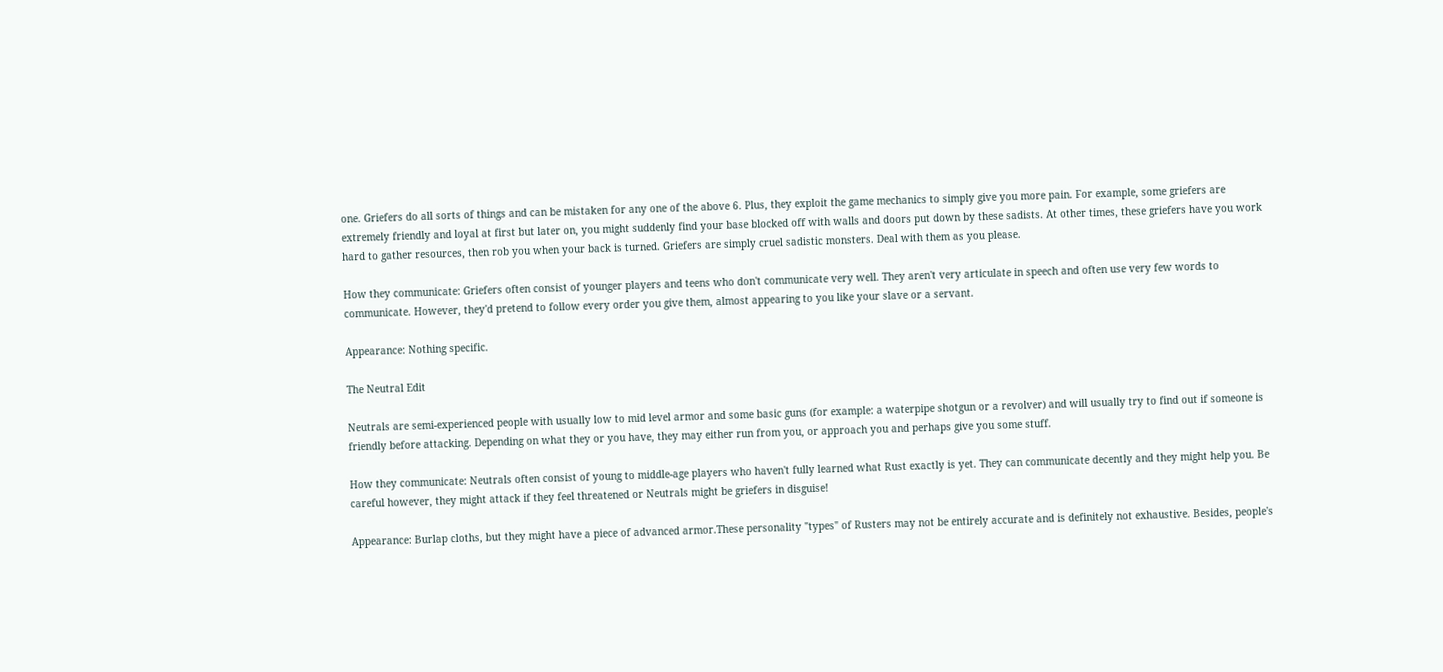one. Griefers do all sorts of things and can be mistaken for any one of the above 6. Plus, they exploit the game mechanics to simply give you more pain. For example, some griefers are extremely friendly and loyal at first but later on, you might suddenly find your base blocked off with walls and doors put down by these sadists. At other times, these griefers have you work hard to gather resources, then rob you when your back is turned. Griefers are simply cruel sadistic monsters. Deal with them as you please.

How they communicate: Griefers often consist of younger players and teens who don't communicate very well. They aren't very articulate in speech and often use very few words to communicate. However, they'd pretend to follow every order you give them, almost appearing to you like your slave or a servant.

Appearance: Nothing specific.

The Neutral Edit

Neutrals are semi-experienced people with usually low to mid level armor and some basic guns (for example: a waterpipe shotgun or a revolver) and will usually try to find out if someone is friendly before attacking. Depending on what they or you have, they may either run from you, or approach you and perhaps give you some stuff.

How they communicate: Neutrals often consist of young to middle-age players who haven't fully learned what Rust exactly is yet. They can communicate decently and they might help you. Be careful however, they might attack if they feel threatened or Neutrals might be griefers in disguise!

Appearance: Burlap cloths, but they might have a piece of advanced armor.These personality "types" of Rusters may not be entirely accurate and is definitely not exhaustive. Besides, people's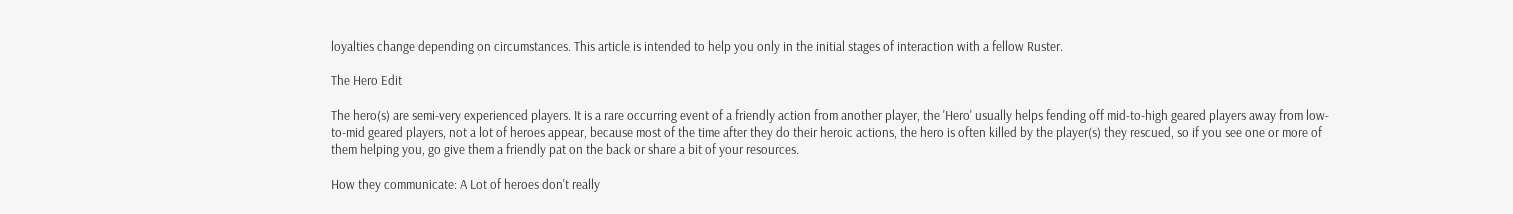loyalties change depending on circumstances. This article is intended to help you only in the initial stages of interaction with a fellow Ruster.

The Hero Edit

The hero(s) are semi-very experienced players. It is a rare occurring event of a friendly action from another player, the 'Hero' usually helps fending off mid-to-high geared players away from low-to-mid geared players, not a lot of heroes appear, because most of the time after they do their heroic actions, the hero is often killed by the player(s) they rescued, so if you see one or more of them helping you, go give them a friendly pat on the back or share a bit of your resources.

How they communicate: A Lot of heroes don't really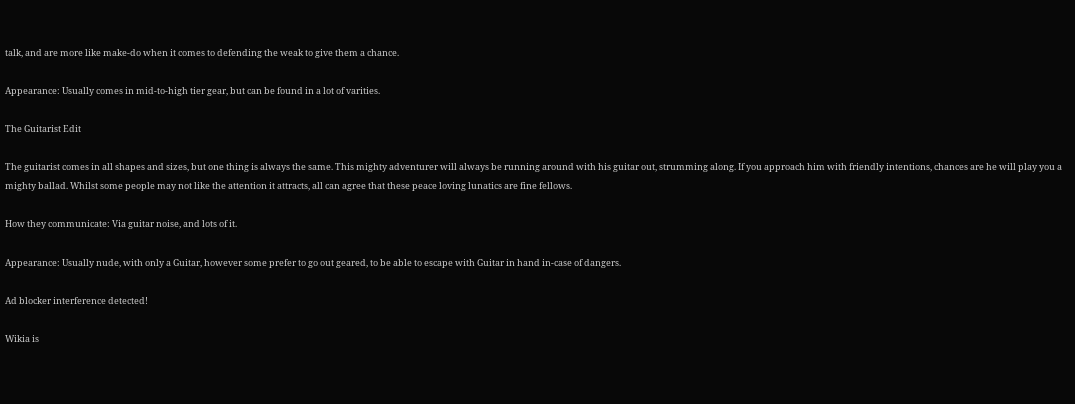talk, and are more like make-do when it comes to defending the weak to give them a chance.

Appearance: Usually comes in mid-to-high tier gear, but can be found in a lot of varities.

The Guitarist Edit

The guitarist comes in all shapes and sizes, but one thing is always the same. This mighty adventurer will always be running around with his guitar out, strumming along. If you approach him with friendly intentions, chances are he will play you a mighty ballad. Whilst some people may not like the attention it attracts, all can agree that these peace loving lunatics are fine fellows.

How they communicate: Via guitar noise, and lots of it.

Appearance: Usually nude, with only a Guitar, however some prefer to go out geared, to be able to escape with Guitar in hand in-case of dangers.

Ad blocker interference detected!

Wikia is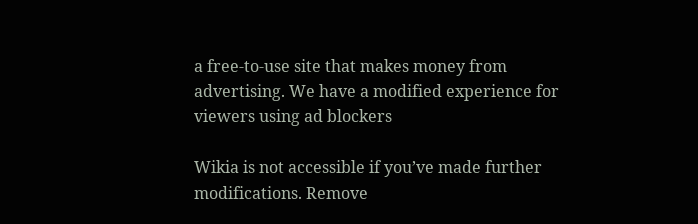a free-to-use site that makes money from advertising. We have a modified experience for viewers using ad blockers

Wikia is not accessible if you’ve made further modifications. Remove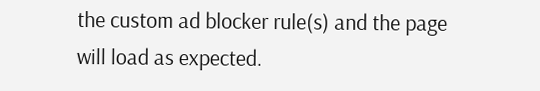the custom ad blocker rule(s) and the page will load as expected.